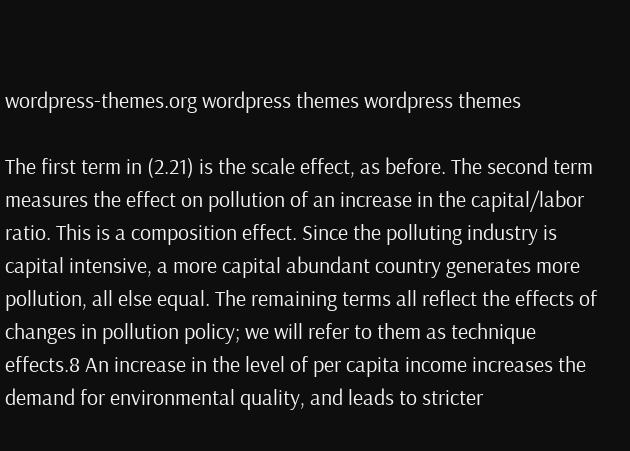wordpress-themes.org wordpress themes wordpress themes

The first term in (2.21) is the scale effect, as before. The second term measures the effect on pollution of an increase in the capital/labor ratio. This is a composition effect. Since the polluting industry is capital intensive, a more capital abundant country generates more pollution, all else equal. The remaining terms all reflect the effects of changes in pollution policy; we will refer to them as technique effects.8 An increase in the level of per capita income increases the demand for environmental quality, and leads to stricter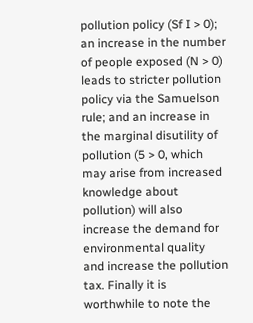pollution policy (Sf I > 0); an increase in the number of people exposed (N > 0) leads to stricter pollution policy via the Samuelson rule; and an increase in the marginal disutility of pollution (5 > 0, which may arise from increased knowledge about pollution) will also increase the demand for environmental quality and increase the pollution tax. Finally it is worthwhile to note the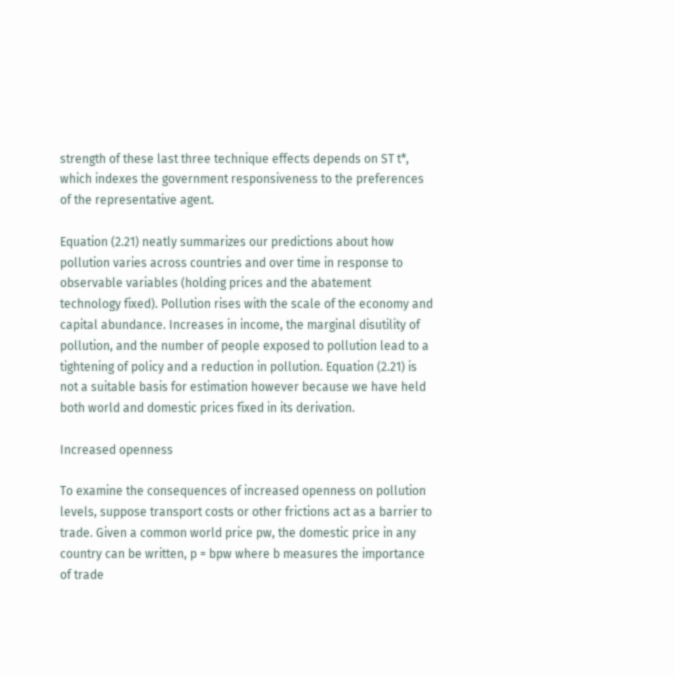strength of these last three technique effects depends on ST t*, which indexes the government responsiveness to the preferences of the representative agent.

Equation (2.21) neatly summarizes our predictions about how pollution varies across countries and over time in response to observable variables (holding prices and the abatement technology fixed). Pollution rises with the scale of the economy and capital abundance. Increases in income, the marginal disutility of pollution, and the number of people exposed to pollution lead to a tightening of policy and a reduction in pollution. Equation (2.21) is not a suitable basis for estimation however because we have held both world and domestic prices fixed in its derivation.

Increased openness

To examine the consequences of increased openness on pollution levels, suppose transport costs or other frictions act as a barrier to trade. Given a common world price pw, the domestic price in any country can be written, p = bpw where b measures the importance of trade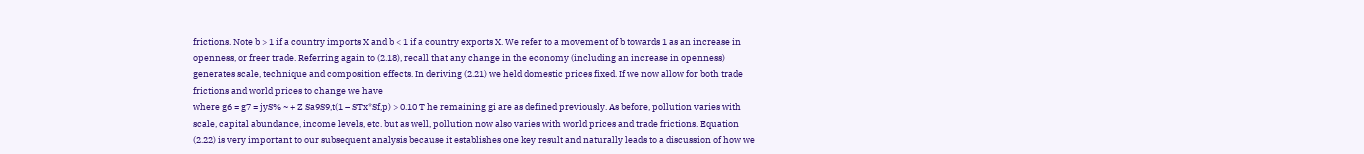frictions. Note b > 1 if a country imports X and b < 1 if a country exports X. We refer to a movement of b towards 1 as an increase in openness, or freer trade. Referring again to (2.18), recall that any change in the economy (including an increase in openness) generates scale, technique and composition effects. In deriving (2.21) we held domestic prices fixed. If we now allow for both trade frictions and world prices to change we have
where g6 = g7 = jyS% ~ + Z Sa9S9,t(1 – STx*Sf,p) > 0.10 T he remaining gi are as defined previously. As before, pollution varies with scale, capital abundance, income levels, etc. but as well, pollution now also varies with world prices and trade frictions. Equation (2.22) is very important to our subsequent analysis because it establishes one key result and naturally leads to a discussion of how we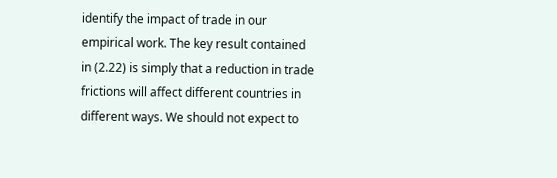identify the impact of trade in our empirical work. The key result contained in (2.22) is simply that a reduction in trade frictions will affect different countries in different ways. We should not expect to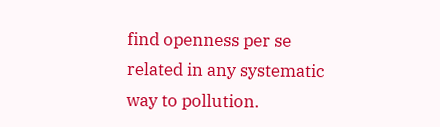find openness per se related in any systematic way to pollution.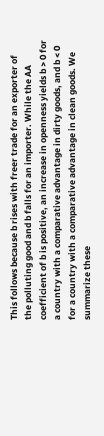This follows because b rises with freer trade for an exporter of the polluting good and b falls for an importer. While the AA coefficient of b is positive, an increase in openness yields b > 0 for a country with a comparative advantage in dirty goods, and b < 0 for a country with a comparative advantage in clean goods. We summarize these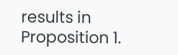results in Proposition 1.